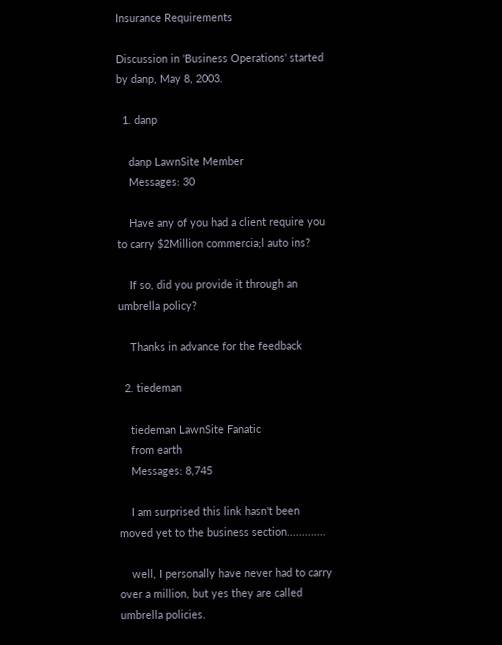Insurance Requirements

Discussion in 'Business Operations' started by danp, May 8, 2003.

  1. danp

    danp LawnSite Member
    Messages: 30

    Have any of you had a client require you to carry $2Million commercia;l auto ins?

    If so, did you provide it through an umbrella policy?

    Thanks in advance for the feedback

  2. tiedeman

    tiedeman LawnSite Fanatic
    from earth
    Messages: 8,745

    I am surprised this link hasn't been moved yet to the business section.............

    well, I personally have never had to carry over a million, but yes they are called umbrella policies.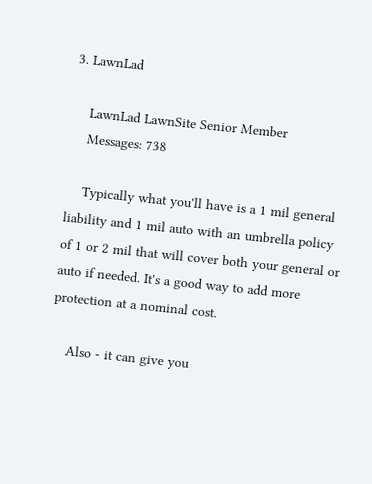3. LawnLad

    LawnLad LawnSite Senior Member
    Messages: 738

    Typically what you'll have is a 1 mil general liability and 1 mil auto with an umbrella policy of 1 or 2 mil that will cover both your general or auto if needed. It's a good way to add more protection at a nominal cost.

    Also - it can give you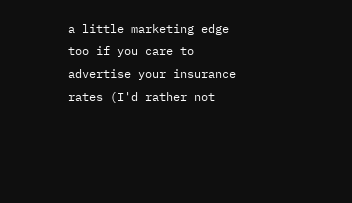a little marketing edge too if you care to advertise your insurance rates (I'd rather not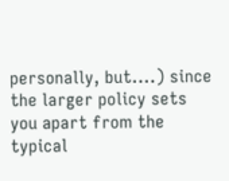personally, but....) since the larger policy sets you apart from the typical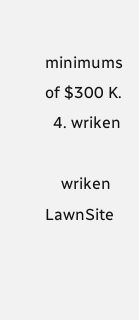minimums of $300 K.
  4. wriken

    wriken LawnSite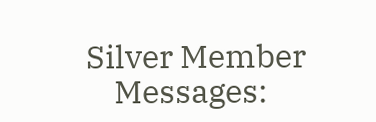Silver Member
    Messages: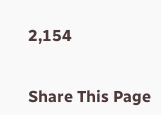2,154


Share This Page